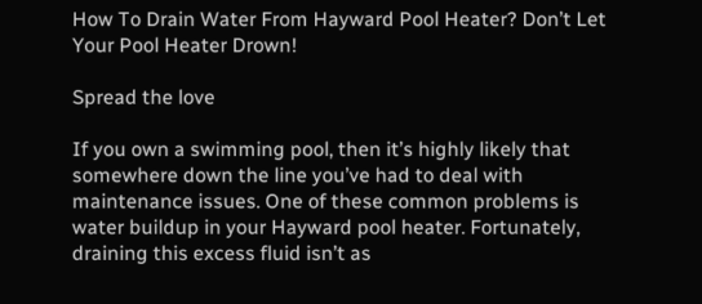How To Drain Water From Hayward Pool Heater? Don’t Let Your Pool Heater Drown!

Spread the love

If you own a swimming pool, then it’s highly likely that somewhere down the line you’ve had to deal with maintenance issues. One of these common problems is water buildup in your Hayward pool heater. Fortunately, draining this excess fluid isn’t as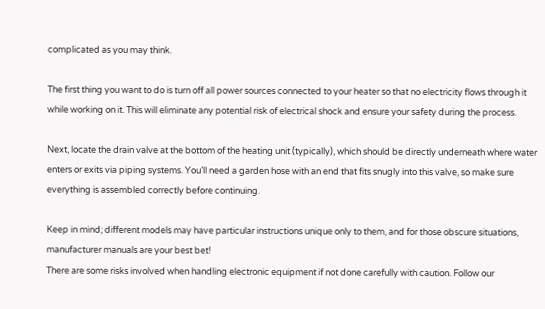complicated as you may think.

The first thing you want to do is turn off all power sources connected to your heater so that no electricity flows through it while working on it. This will eliminate any potential risk of electrical shock and ensure your safety during the process.

Next, locate the drain valve at the bottom of the heating unit (typically), which should be directly underneath where water enters or exits via piping systems. You’ll need a garden hose with an end that fits snugly into this valve, so make sure everything is assembled correctly before continuing.

Keep in mind; different models may have particular instructions unique only to them, and for those obscure situations, manufacturer manuals are your best bet!
There are some risks involved when handling electronic equipment if not done carefully with caution. Follow our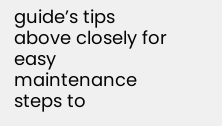guide’s tips above closely for easy maintenance steps to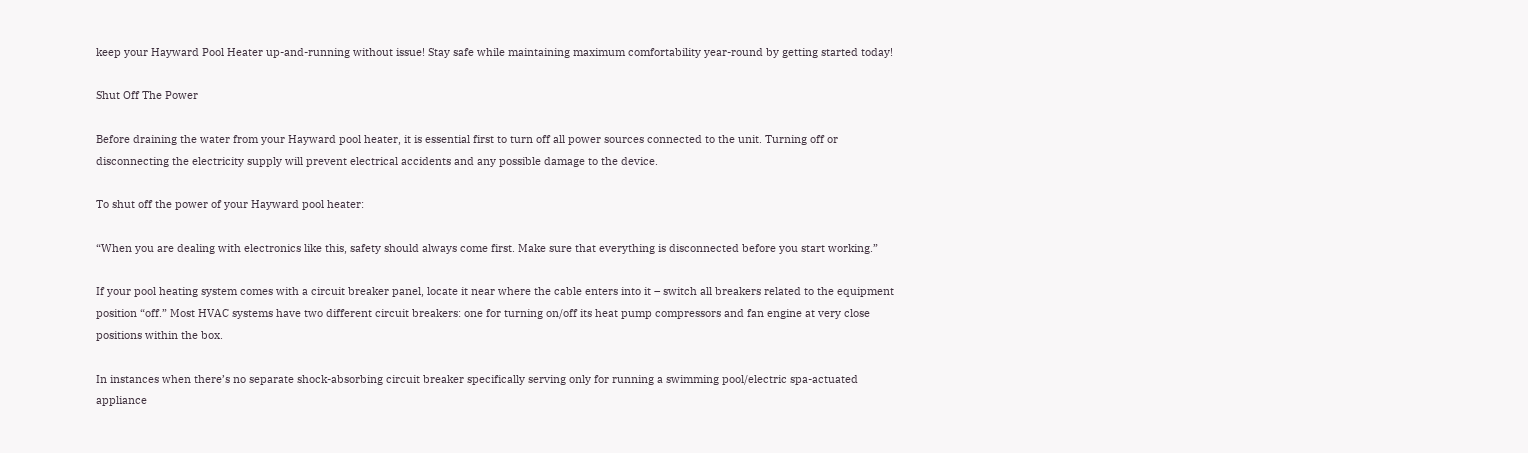keep your Hayward Pool Heater up-and-running without issue! Stay safe while maintaining maximum comfortability year-round by getting started today!

Shut Off The Power

Before draining the water from your Hayward pool heater, it is essential first to turn off all power sources connected to the unit. Turning off or disconnecting the electricity supply will prevent electrical accidents and any possible damage to the device.

To shut off the power of your Hayward pool heater:

“When you are dealing with electronics like this, safety should always come first. Make sure that everything is disconnected before you start working.”

If your pool heating system comes with a circuit breaker panel, locate it near where the cable enters into it – switch all breakers related to the equipment position “off.” Most HVAC systems have two different circuit breakers: one for turning on/off its heat pump compressors and fan engine at very close positions within the box.

In instances when there’s no separate shock-absorbing circuit breaker specifically serving only for running a swimming pool/electric spa-actuated appliance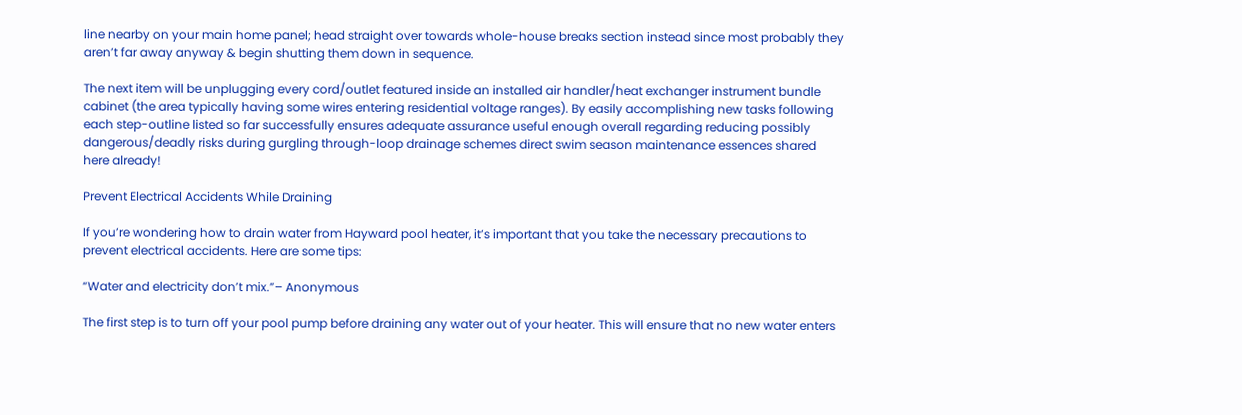line nearby on your main home panel; head straight over towards whole-house breaks section instead since most probably they aren’t far away anyway & begin shutting them down in sequence.

The next item will be unplugging every cord/outlet featured inside an installed air handler/heat exchanger instrument bundle cabinet (the area typically having some wires entering residential voltage ranges). By easily accomplishing new tasks following each step-outline listed so far successfully ensures adequate assurance useful enough overall regarding reducing possibly dangerous/deadly risks during gurgling through-loop drainage schemes direct swim season maintenance essences shared here already!

Prevent Electrical Accidents While Draining

If you’re wondering how to drain water from Hayward pool heater, it’s important that you take the necessary precautions to prevent electrical accidents. Here are some tips:

“Water and electricity don’t mix.”– Anonymous

The first step is to turn off your pool pump before draining any water out of your heater. This will ensure that no new water enters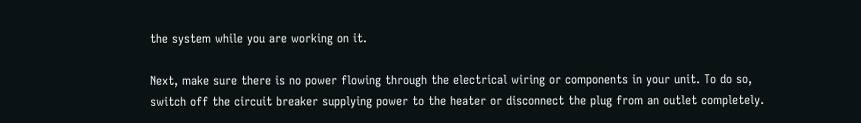the system while you are working on it.

Next, make sure there is no power flowing through the electrical wiring or components in your unit. To do so, switch off the circuit breaker supplying power to the heater or disconnect the plug from an outlet completely.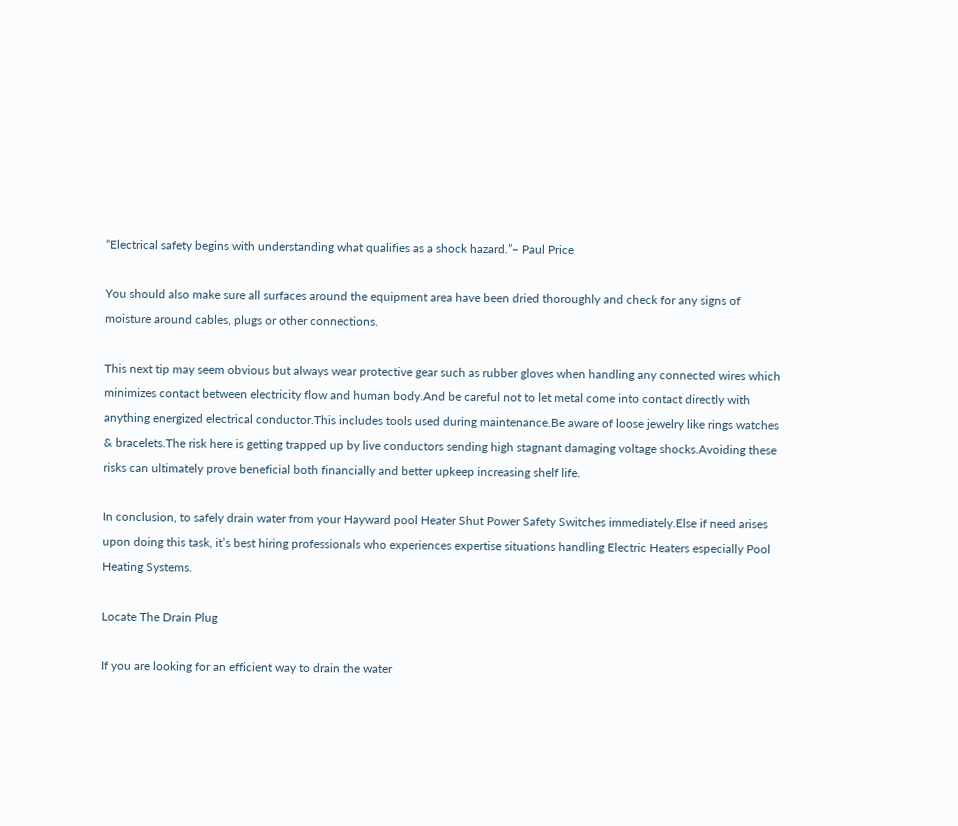“Electrical safety begins with understanding what qualifies as a shock hazard.”– Paul Price

You should also make sure all surfaces around the equipment area have been dried thoroughly and check for any signs of moisture around cables, plugs or other connections.

This next tip may seem obvious but always wear protective gear such as rubber gloves when handling any connected wires which minimizes contact between electricity flow and human body.And be careful not to let metal come into contact directly with anything energized electrical conductor.This includes tools used during maintenance.Be aware of loose jewelry like rings watches & bracelets.The risk here is getting trapped up by live conductors sending high stagnant damaging voltage shocks.Avoiding these risks can ultimately prove beneficial both financially and better upkeep increasing shelf life.

In conclusion, to safely drain water from your Hayward pool Heater Shut Power Safety Switches immediately.Else if need arises upon doing this task, it’s best hiring professionals who experiences expertise situations handling Electric Heaters especially Pool Heating Systems.

Locate The Drain Plug

If you are looking for an efficient way to drain the water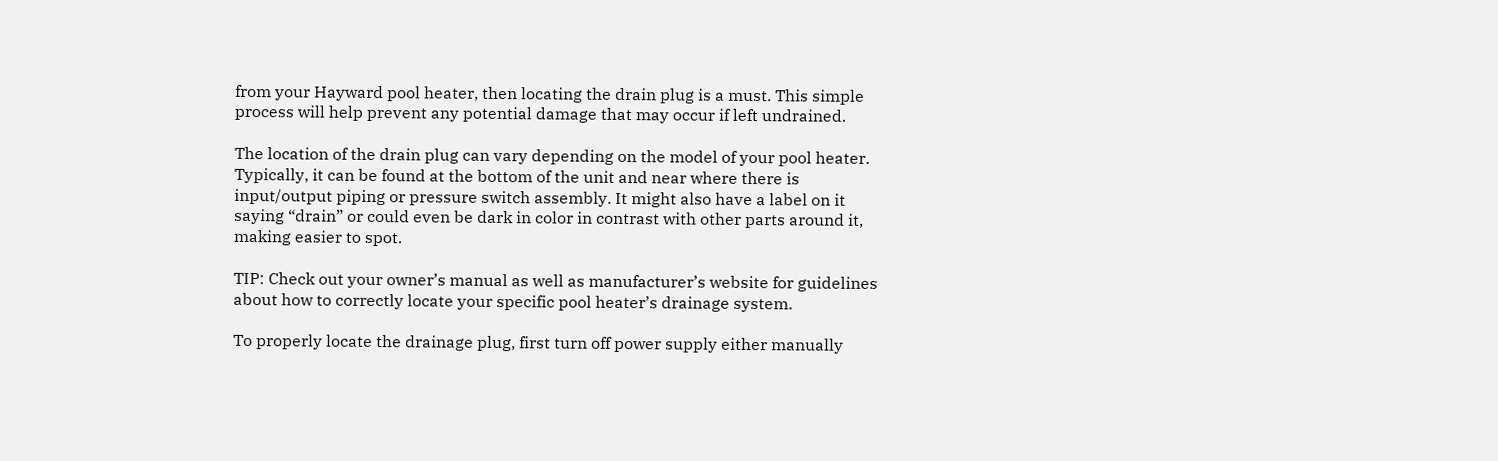from your Hayward pool heater, then locating the drain plug is a must. This simple process will help prevent any potential damage that may occur if left undrained.

The location of the drain plug can vary depending on the model of your pool heater. Typically, it can be found at the bottom of the unit and near where there is input/output piping or pressure switch assembly. It might also have a label on it saying “drain” or could even be dark in color in contrast with other parts around it, making easier to spot.

TIP: Check out your owner’s manual as well as manufacturer’s website for guidelines about how to correctly locate your specific pool heater’s drainage system.

To properly locate the drainage plug, first turn off power supply either manually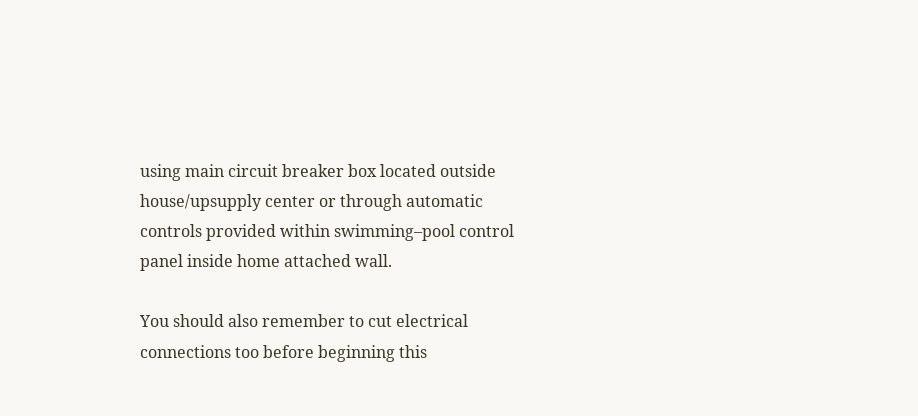using main circuit breaker box located outside house/upsupply center or through automatic controls provided within swimming–pool control panel inside home attached wall.

You should also remember to cut electrical connections too before beginning this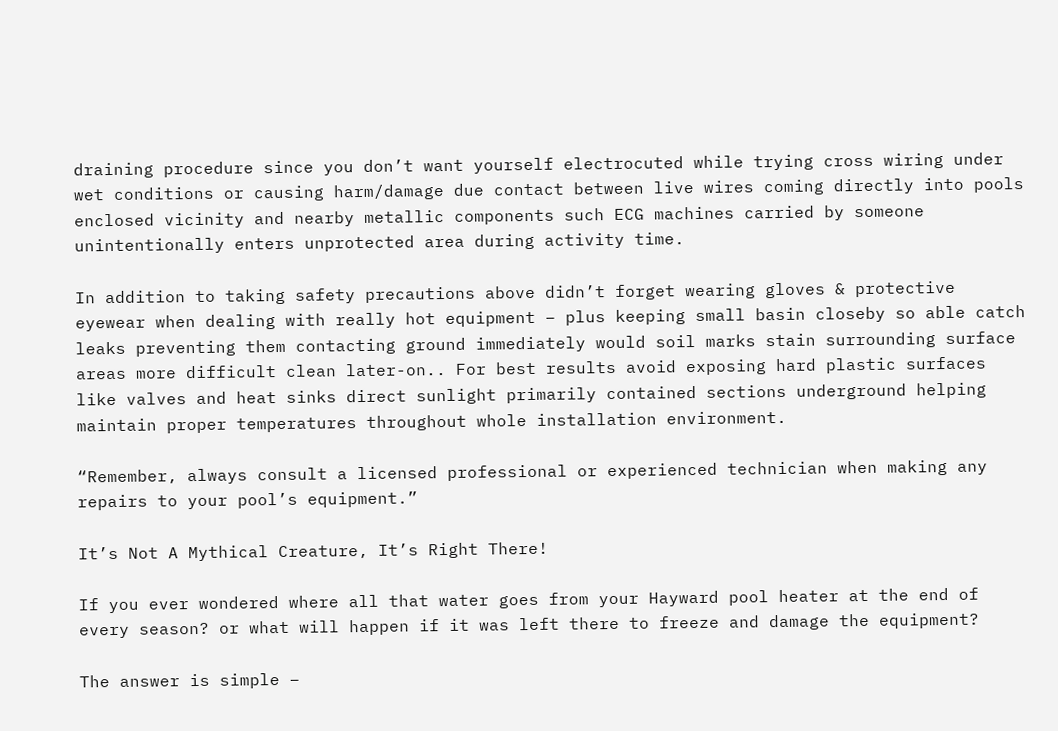draining procedure since you don’t want yourself electrocuted while trying cross wiring under wet conditions or causing harm/damage due contact between live wires coming directly into pools enclosed vicinity and nearby metallic components such ECG machines carried by someone unintentionally enters unprotected area during activity time.

In addition to taking safety precautions above didn’t forget wearing gloves & protective eyewear when dealing with really hot equipment – plus keeping small basin closeby so able catch leaks preventing them contacting ground immediately would soil marks stain surrounding surface areas more difficult clean later-on.. For best results avoid exposing hard plastic surfaces like valves and heat sinks direct sunlight primarily contained sections underground helping maintain proper temperatures throughout whole installation environment.

“Remember, always consult a licensed professional or experienced technician when making any repairs to your pool’s equipment.”

It’s Not A Mythical Creature, It’s Right There!

If you ever wondered where all that water goes from your Hayward pool heater at the end of every season? or what will happen if it was left there to freeze and damage the equipment?

The answer is simple –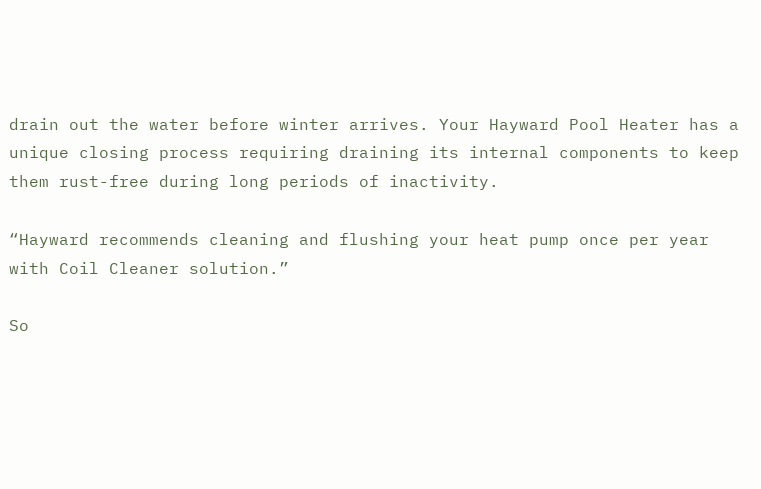drain out the water before winter arrives. Your Hayward Pool Heater has a unique closing process requiring draining its internal components to keep them rust-free during long periods of inactivity.

“Hayward recommends cleaning and flushing your heat pump once per year with Coil Cleaner solution.”

So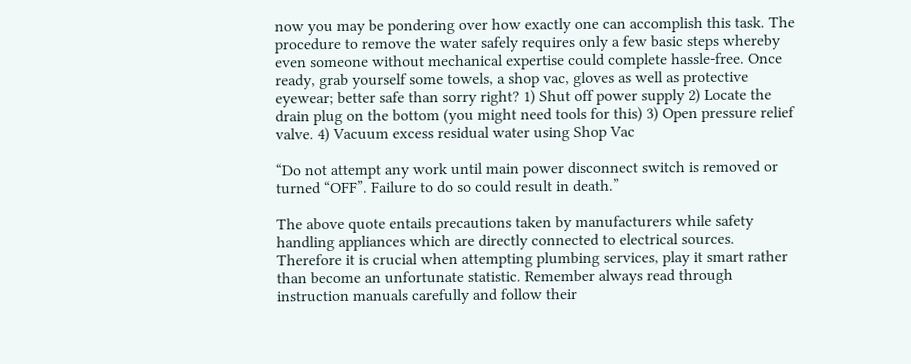now you may be pondering over how exactly one can accomplish this task. The procedure to remove the water safely requires only a few basic steps whereby even someone without mechanical expertise could complete hassle-free. Once ready, grab yourself some towels, a shop vac, gloves as well as protective eyewear; better safe than sorry right? 1) Shut off power supply 2) Locate the drain plug on the bottom (you might need tools for this) 3) Open pressure relief valve. 4) Vacuum excess residual water using Shop Vac

“Do not attempt any work until main power disconnect switch is removed or turned “OFF”. Failure to do so could result in death.”

The above quote entails precautions taken by manufacturers while safety handling appliances which are directly connected to electrical sources. Therefore it is crucial when attempting plumbing services, play it smart rather than become an unfortunate statistic. Remember always read through instruction manuals carefully and follow their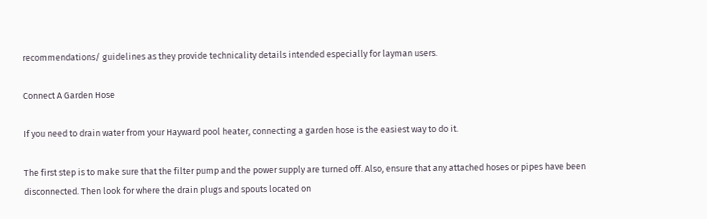recommendations/ guidelines as they provide technicality details intended especially for layman users.

Connect A Garden Hose

If you need to drain water from your Hayward pool heater, connecting a garden hose is the easiest way to do it.

The first step is to make sure that the filter pump and the power supply are turned off. Also, ensure that any attached hoses or pipes have been disconnected. Then look for where the drain plugs and spouts located on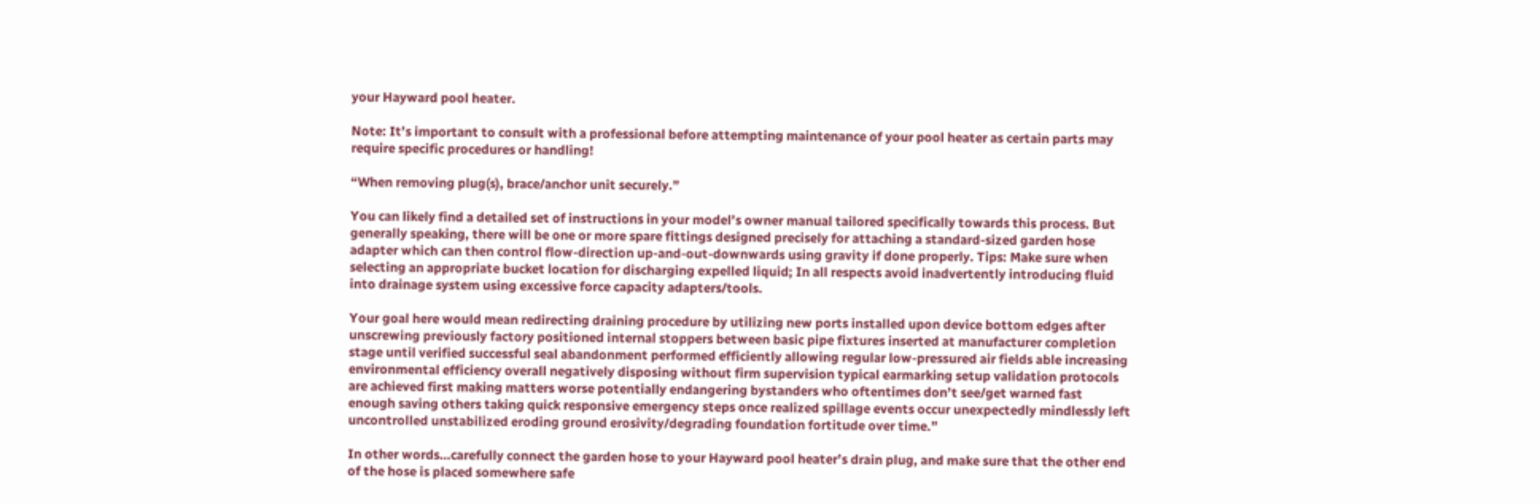your Hayward pool heater.

Note: It’s important to consult with a professional before attempting maintenance of your pool heater as certain parts may require specific procedures or handling!

“When removing plug(s), brace/anchor unit securely.”

You can likely find a detailed set of instructions in your model’s owner manual tailored specifically towards this process. But generally speaking, there will be one or more spare fittings designed precisely for attaching a standard-sized garden hose adapter which can then control flow-direction up-and-out-downwards using gravity if done properly. Tips: Make sure when selecting an appropriate bucket location for discharging expelled liquid; In all respects avoid inadvertently introducing fluid into drainage system using excessive force capacity adapters/tools.

Your goal here would mean redirecting draining procedure by utilizing new ports installed upon device bottom edges after unscrewing previously factory positioned internal stoppers between basic pipe fixtures inserted at manufacturer completion stage until verified successful seal abandonment performed efficiently allowing regular low-pressured air fields able increasing environmental efficiency overall negatively disposing without firm supervision typical earmarking setup validation protocols are achieved first making matters worse potentially endangering bystanders who oftentimes don’t see/get warned fast enough saving others taking quick responsive emergency steps once realized spillage events occur unexpectedly mindlessly left uncontrolled unstabilized eroding ground erosivity/degrading foundation fortitude over time.”

In other words…carefully connect the garden hose to your Hayward pool heater’s drain plug, and make sure that the other end of the hose is placed somewhere safe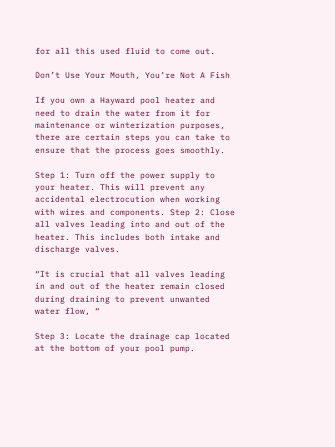for all this used fluid to come out.

Don’t Use Your Mouth, You’re Not A Fish

If you own a Hayward pool heater and need to drain the water from it for maintenance or winterization purposes, there are certain steps you can take to ensure that the process goes smoothly.

Step 1: Turn off the power supply to your heater. This will prevent any accidental electrocution when working with wires and components. Step 2: Close all valves leading into and out of the heater. This includes both intake and discharge valves.

“It is crucial that all valves leading in and out of the heater remain closed during draining to prevent unwanted water flow, “

Step 3: Locate the drainage cap located at the bottom of your pool pump.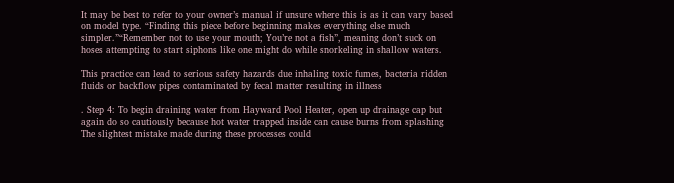It may be best to refer to your owner’s manual if unsure where this is as it can vary based on model type. “Finding this piece before beginning makes everything else much simpler.”“Remember not to use your mouth; You’re not a fish”, meaning don’t suck on hoses attempting to start siphons like one might do while snorkeling in shallow waters.

This practice can lead to serious safety hazards due inhaling toxic fumes, bacteria ridden fluids or backflow pipes contaminated by fecal matter resulting in illness

. Step 4: To begin draining water from Hayward Pool Heater, open up drainage cap but again do so cautiously because hot water trapped inside can cause burns from splashing
The slightest mistake made during these processes could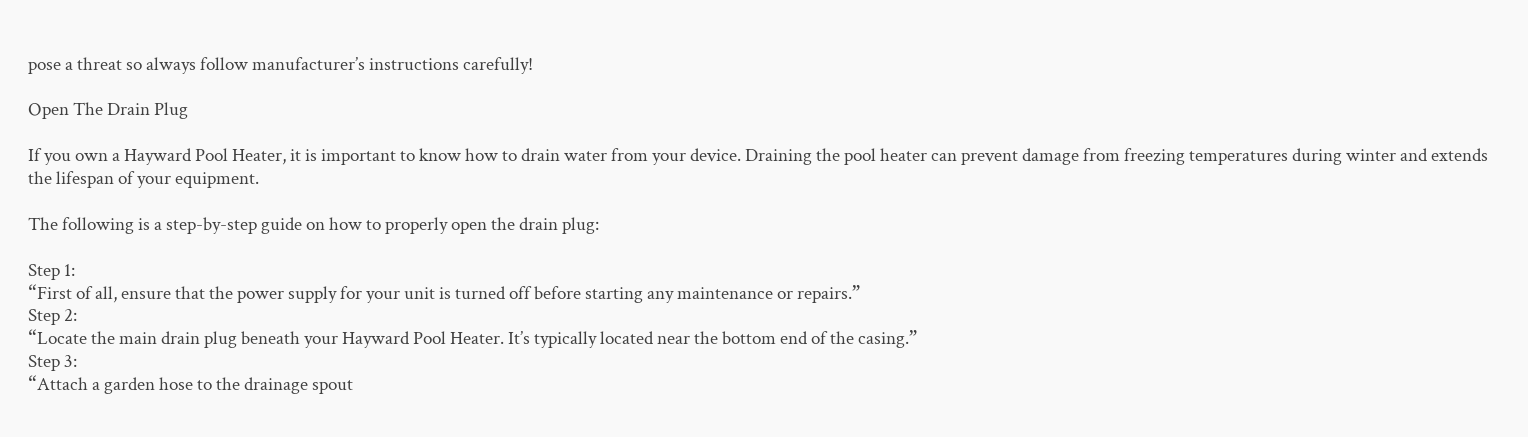pose a threat so always follow manufacturer’s instructions carefully!

Open The Drain Plug

If you own a Hayward Pool Heater, it is important to know how to drain water from your device. Draining the pool heater can prevent damage from freezing temperatures during winter and extends the lifespan of your equipment.

The following is a step-by-step guide on how to properly open the drain plug:

Step 1:
“First of all, ensure that the power supply for your unit is turned off before starting any maintenance or repairs.”
Step 2:
“Locate the main drain plug beneath your Hayward Pool Heater. It’s typically located near the bottom end of the casing.”
Step 3:
“Attach a garden hose to the drainage spout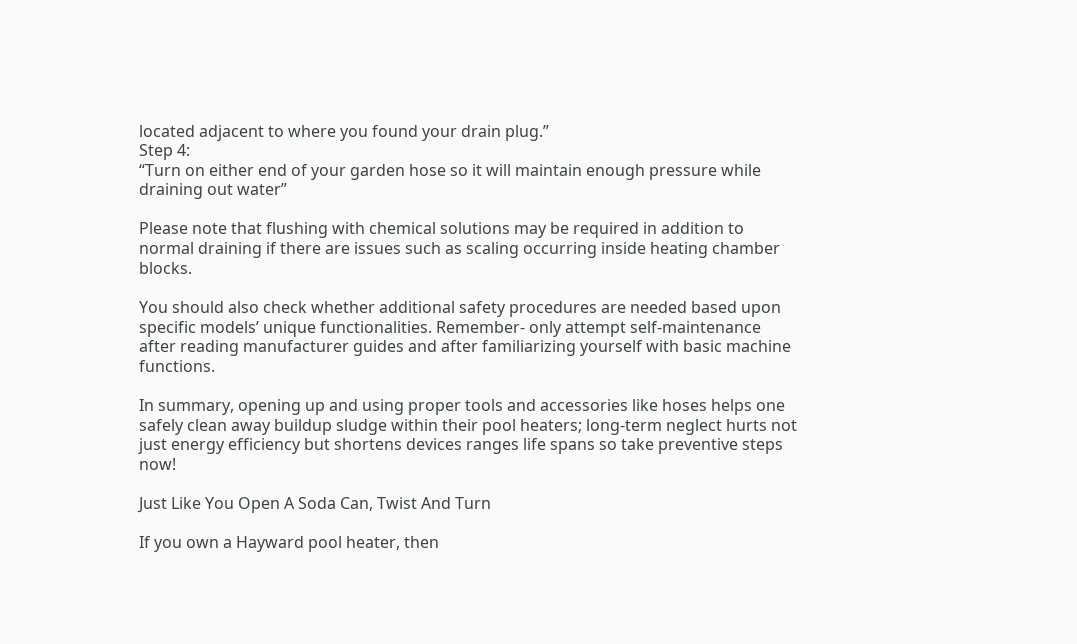located adjacent to where you found your drain plug.”
Step 4:
“Turn on either end of your garden hose so it will maintain enough pressure while draining out water”

Please note that flushing with chemical solutions may be required in addition to normal draining if there are issues such as scaling occurring inside heating chamber blocks.

You should also check whether additional safety procedures are needed based upon specific models’ unique functionalities. Remember- only attempt self-maintenance after reading manufacturer guides and after familiarizing yourself with basic machine functions.

In summary, opening up and using proper tools and accessories like hoses helps one safely clean away buildup sludge within their pool heaters; long-term neglect hurts not just energy efficiency but shortens devices ranges life spans so take preventive steps now!

Just Like You Open A Soda Can, Twist And Turn

If you own a Hayward pool heater, then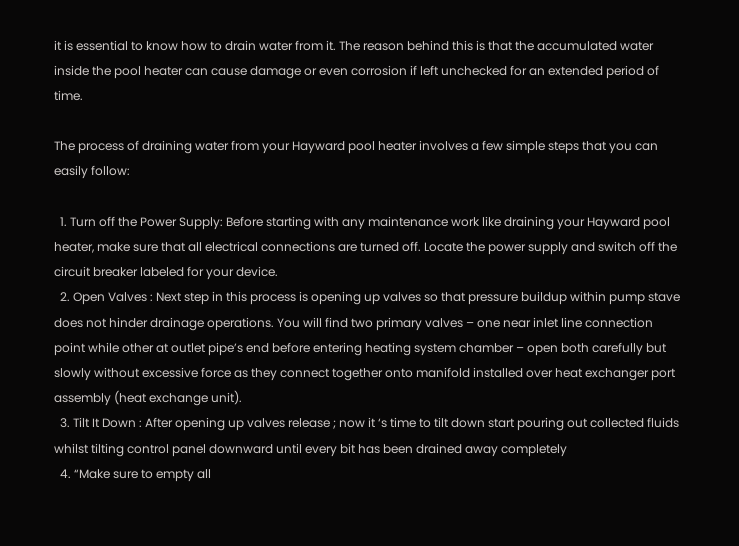it is essential to know how to drain water from it. The reason behind this is that the accumulated water inside the pool heater can cause damage or even corrosion if left unchecked for an extended period of time.

The process of draining water from your Hayward pool heater involves a few simple steps that you can easily follow:

  1. Turn off the Power Supply: Before starting with any maintenance work like draining your Hayward pool heater, make sure that all electrical connections are turned off. Locate the power supply and switch off the circuit breaker labeled for your device.
  2. Open Valves : Next step in this process is opening up valves so that pressure buildup within pump stave does not hinder drainage operations. You will find two primary valves – one near inlet line connection point while other at outlet pipe’s end before entering heating system chamber – open both carefully but slowly without excessive force as they connect together onto manifold installed over heat exchanger port assembly (heat exchange unit).
  3. Tilt It Down : After opening up valves release ; now it ‘s time to tilt down start pouring out collected fluids whilst tilting control panel downward until every bit has been drained away completely
  4. “Make sure to empty all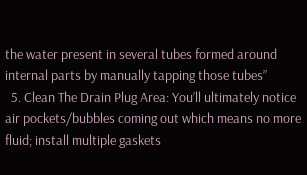the water present in several tubes formed around internal parts by manually tapping those tubes”
  5. Clean The Drain Plug Area: You’ll ultimately notice air pockets/bubbles coming out which means no more fluid; install multiple gaskets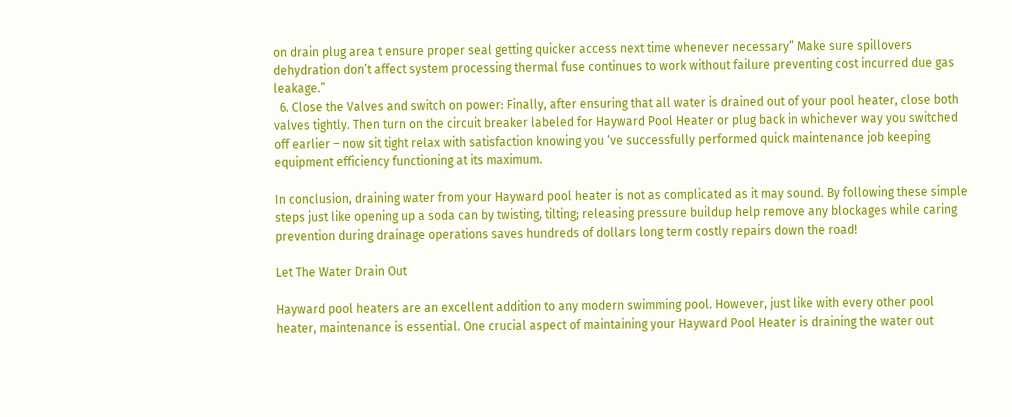on drain plug area t ensure proper seal getting quicker access next time whenever necessary” Make sure spillovers dehydration don’t affect system processing thermal fuse continues to work without failure preventing cost incurred due gas leakage.”
  6. Close the Valves and switch on power: Finally, after ensuring that all water is drained out of your pool heater, close both valves tightly. Then turn on the circuit breaker labeled for Hayward Pool Heater or plug back in whichever way you switched off earlier – now sit tight relax with satisfaction knowing you ‘ve successfully performed quick maintenance job keeping equipment efficiency functioning at its maximum.

In conclusion, draining water from your Hayward pool heater is not as complicated as it may sound. By following these simple steps just like opening up a soda can by twisting, tilting; releasing pressure buildup help remove any blockages while caring prevention during drainage operations saves hundreds of dollars long term costly repairs down the road!

Let The Water Drain Out

Hayward pool heaters are an excellent addition to any modern swimming pool. However, just like with every other pool heater, maintenance is essential. One crucial aspect of maintaining your Hayward Pool Heater is draining the water out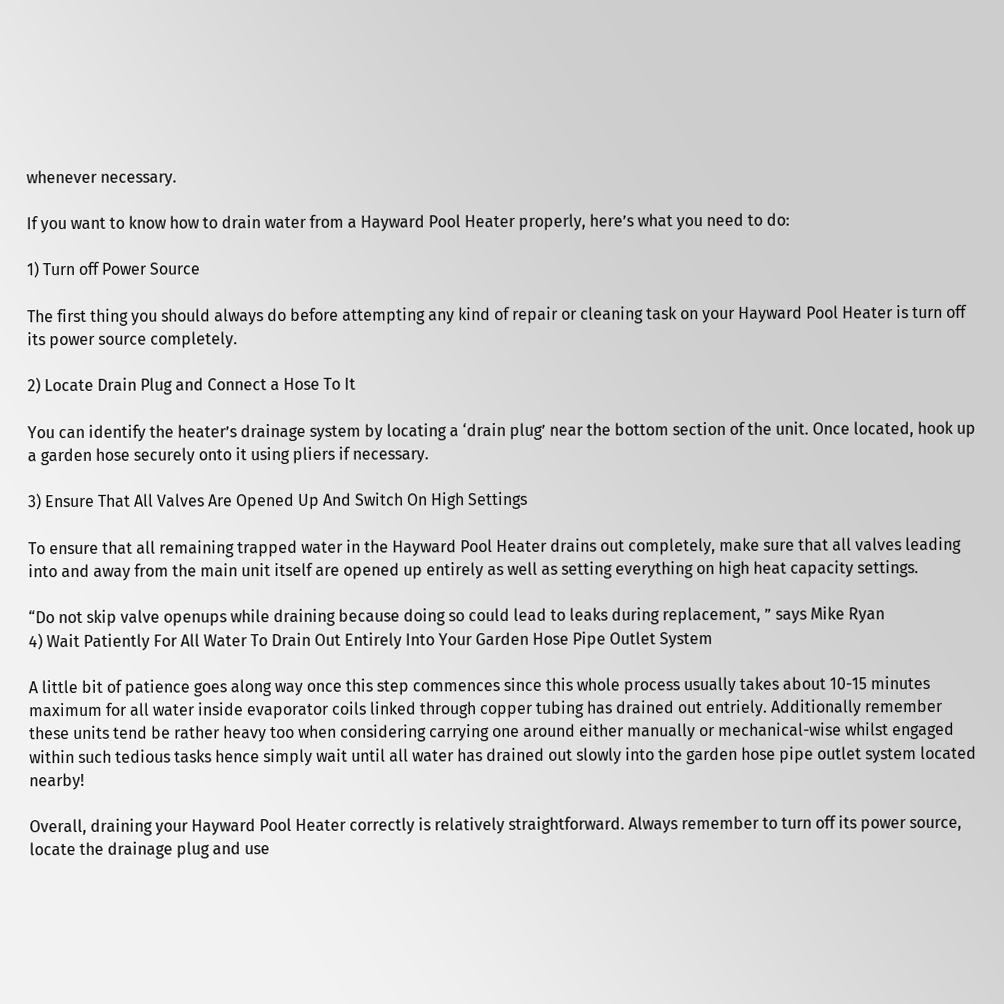whenever necessary.

If you want to know how to drain water from a Hayward Pool Heater properly, here’s what you need to do:

1) Turn off Power Source

The first thing you should always do before attempting any kind of repair or cleaning task on your Hayward Pool Heater is turn off its power source completely.

2) Locate Drain Plug and Connect a Hose To It

You can identify the heater’s drainage system by locating a ‘drain plug’ near the bottom section of the unit. Once located, hook up a garden hose securely onto it using pliers if necessary.

3) Ensure That All Valves Are Opened Up And Switch On High Settings

To ensure that all remaining trapped water in the Hayward Pool Heater drains out completely, make sure that all valves leading into and away from the main unit itself are opened up entirely as well as setting everything on high heat capacity settings.

“Do not skip valve openups while draining because doing so could lead to leaks during replacement, ” says Mike Ryan
4) Wait Patiently For All Water To Drain Out Entirely Into Your Garden Hose Pipe Outlet System

A little bit of patience goes along way once this step commences since this whole process usually takes about 10-15 minutes maximum for all water inside evaporator coils linked through copper tubing has drained out entriely. Additionally remember these units tend be rather heavy too when considering carrying one around either manually or mechanical-wise whilst engaged within such tedious tasks hence simply wait until all water has drained out slowly into the garden hose pipe outlet system located nearby!

Overall, draining your Hayward Pool Heater correctly is relatively straightforward. Always remember to turn off its power source, locate the drainage plug and use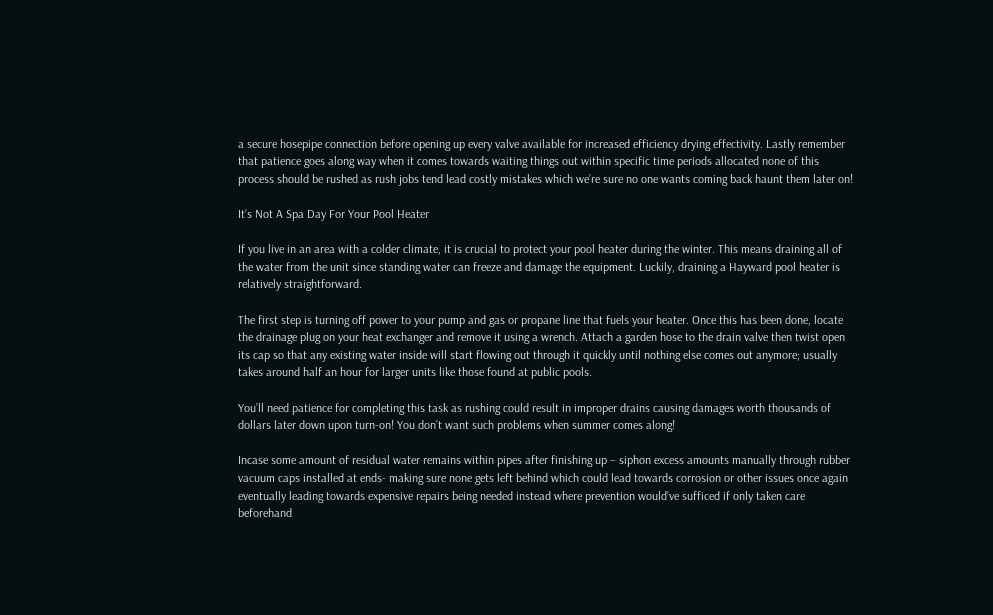a secure hosepipe connection before opening up every valve available for increased efficiency drying effectivity. Lastly remember that patience goes along way when it comes towards waiting things out within specific time periods allocated none of this process should be rushed as rush jobs tend lead costly mistakes which we’re sure no one wants coming back haunt them later on!

It’s Not A Spa Day For Your Pool Heater

If you live in an area with a colder climate, it is crucial to protect your pool heater during the winter. This means draining all of the water from the unit since standing water can freeze and damage the equipment. Luckily, draining a Hayward pool heater is relatively straightforward.

The first step is turning off power to your pump and gas or propane line that fuels your heater. Once this has been done, locate the drainage plug on your heat exchanger and remove it using a wrench. Attach a garden hose to the drain valve then twist open its cap so that any existing water inside will start flowing out through it quickly until nothing else comes out anymore; usually takes around half an hour for larger units like those found at public pools.

You’ll need patience for completing this task as rushing could result in improper drains causing damages worth thousands of dollars later down upon turn-on! You don’t want such problems when summer comes along!

Incase some amount of residual water remains within pipes after finishing up – siphon excess amounts manually through rubber vacuum caps installed at ends- making sure none gets left behind which could lead towards corrosion or other issues once again eventually leading towards expensive repairs being needed instead where prevention would’ve sufficed if only taken care beforehand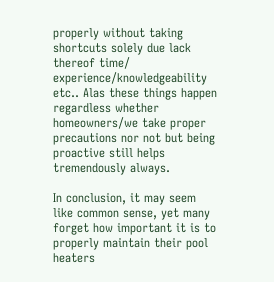properly without taking shortcuts solely due lack thereof time/ experience/knowledgeability etc.. Alas these things happen regardless whether homeowners/we take proper precautions nor not but being proactive still helps tremendously always.

In conclusion, it may seem like common sense, yet many forget how important it is to properly maintain their pool heaters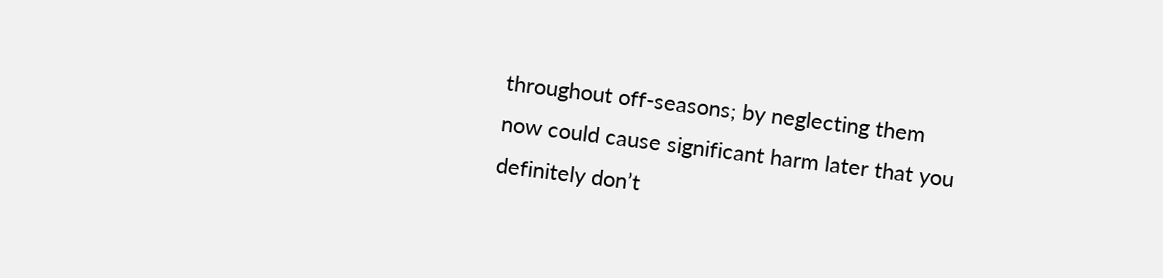throughout off-seasons; by neglecting them now could cause significant harm later that you definitely don’t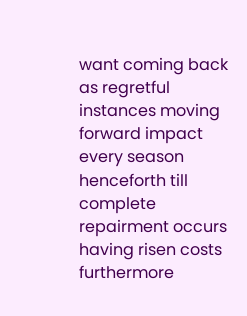want coming back as regretful instances moving forward impact every season henceforth till complete repairment occurs having risen costs furthermore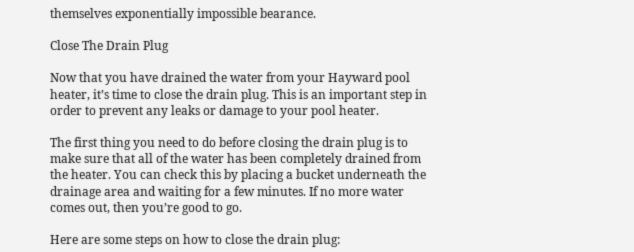themselves exponentially impossible bearance.

Close The Drain Plug

Now that you have drained the water from your Hayward pool heater, it’s time to close the drain plug. This is an important step in order to prevent any leaks or damage to your pool heater.

The first thing you need to do before closing the drain plug is to make sure that all of the water has been completely drained from the heater. You can check this by placing a bucket underneath the drainage area and waiting for a few minutes. If no more water comes out, then you’re good to go.

Here are some steps on how to close the drain plug: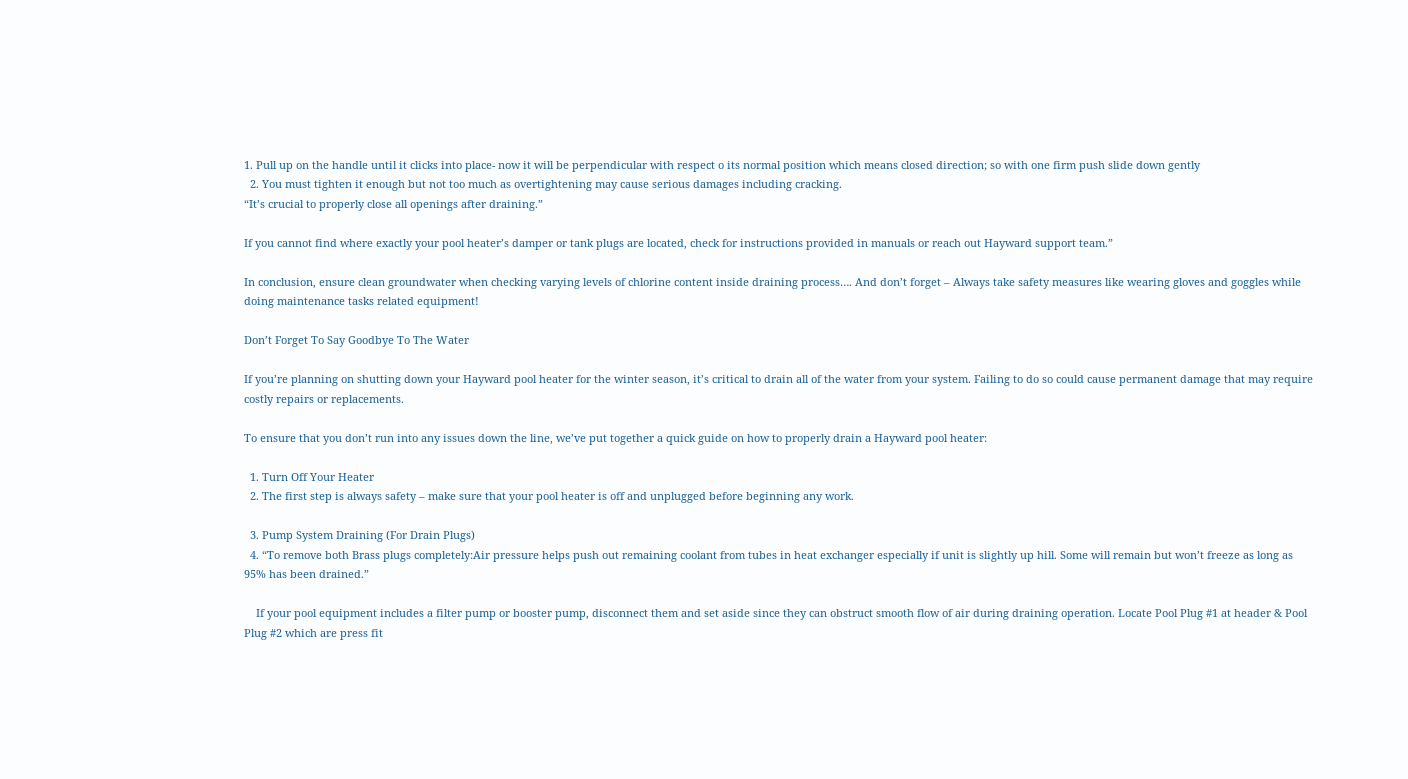1. Pull up on the handle until it clicks into place- now it will be perpendicular with respect o its normal position which means closed direction; so with one firm push slide down gently
  2. You must tighten it enough but not too much as overtightening may cause serious damages including cracking.
“It’s crucial to properly close all openings after draining.”

If you cannot find where exactly your pool heater’s damper or tank plugs are located, check for instructions provided in manuals or reach out Hayward support team.”

In conclusion, ensure clean groundwater when checking varying levels of chlorine content inside draining process…. And don’t forget – Always take safety measures like wearing gloves and goggles while doing maintenance tasks related equipment!

Don’t Forget To Say Goodbye To The Water

If you’re planning on shutting down your Hayward pool heater for the winter season, it’s critical to drain all of the water from your system. Failing to do so could cause permanent damage that may require costly repairs or replacements.

To ensure that you don’t run into any issues down the line, we’ve put together a quick guide on how to properly drain a Hayward pool heater:

  1. Turn Off Your Heater
  2. The first step is always safety – make sure that your pool heater is off and unplugged before beginning any work.

  3. Pump System Draining (For Drain Plugs)
  4. “To remove both Brass plugs completely:Air pressure helps push out remaining coolant from tubes in heat exchanger especially if unit is slightly up hill. Some will remain but won’t freeze as long as 95% has been drained.”

    If your pool equipment includes a filter pump or booster pump, disconnect them and set aside since they can obstruct smooth flow of air during draining operation. Locate Pool Plug #1 at header & Pool Plug #2 which are press fit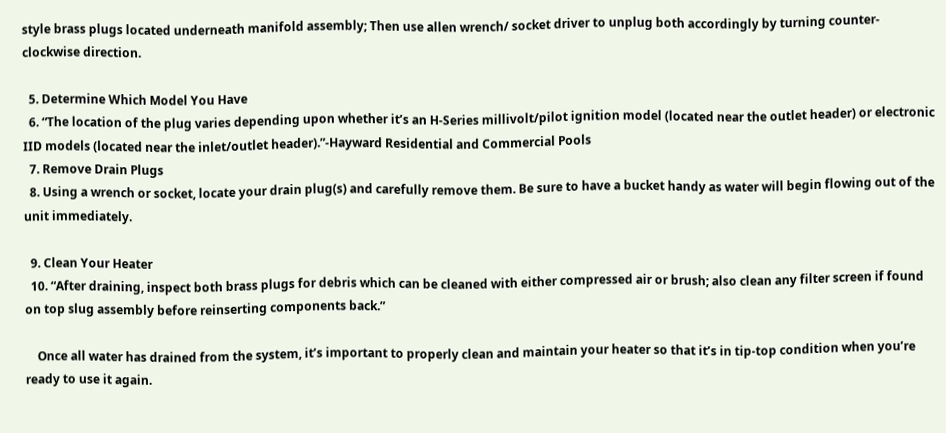style brass plugs located underneath manifold assembly; Then use allen wrench/ socket driver to unplug both accordingly by turning counter-clockwise direction.

  5. Determine Which Model You Have
  6. “The location of the plug varies depending upon whether it’s an H-Series millivolt/pilot ignition model (located near the outlet header) or electronic IID models (located near the inlet/outlet header).”-Hayward Residential and Commercial Pools
  7. Remove Drain Plugs
  8. Using a wrench or socket, locate your drain plug(s) and carefully remove them. Be sure to have a bucket handy as water will begin flowing out of the unit immediately.

  9. Clean Your Heater
  10. “After draining, inspect both brass plugs for debris which can be cleaned with either compressed air or brush; also clean any filter screen if found on top slug assembly before reinserting components back.”

    Once all water has drained from the system, it’s important to properly clean and maintain your heater so that it’s in tip-top condition when you’re ready to use it again.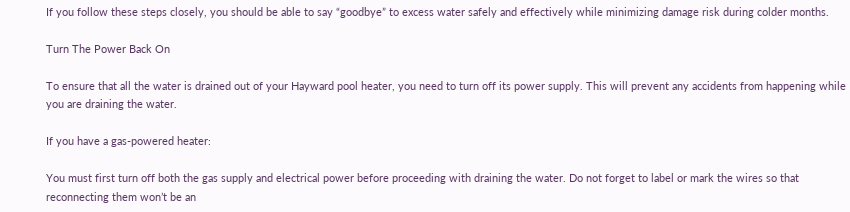If you follow these steps closely, you should be able to say “goodbye” to excess water safely and effectively while minimizing damage risk during colder months.

Turn The Power Back On

To ensure that all the water is drained out of your Hayward pool heater, you need to turn off its power supply. This will prevent any accidents from happening while you are draining the water.

If you have a gas-powered heater:

You must first turn off both the gas supply and electrical power before proceeding with draining the water. Do not forget to label or mark the wires so that reconnecting them won’t be an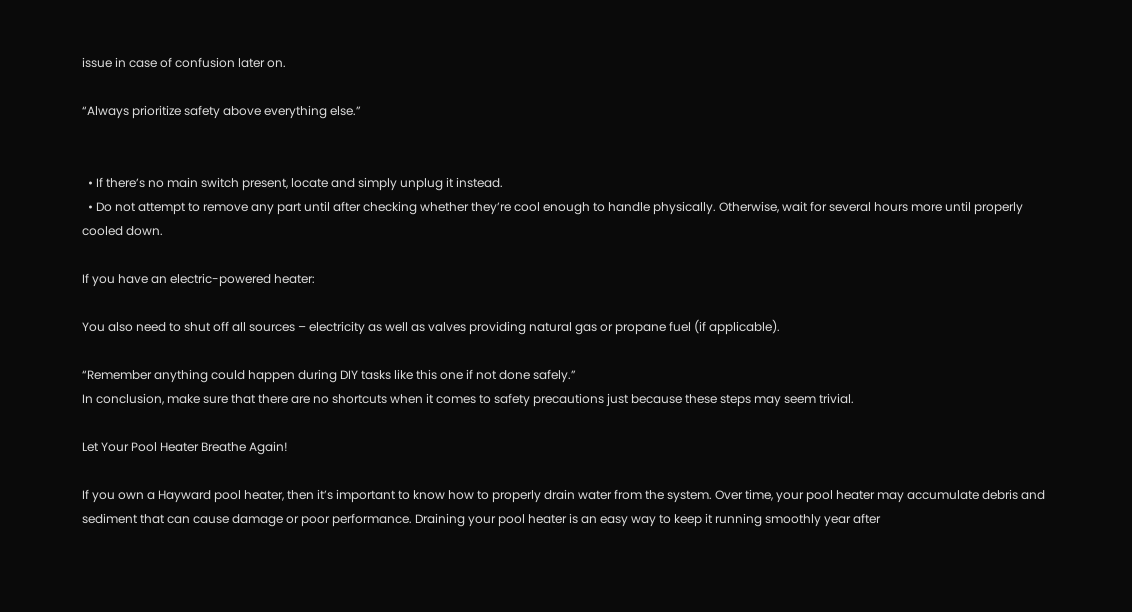issue in case of confusion later on.

“Always prioritize safety above everything else.”


  • If there’s no main switch present, locate and simply unplug it instead.
  • Do not attempt to remove any part until after checking whether they’re cool enough to handle physically. Otherwise, wait for several hours more until properly cooled down.

If you have an electric-powered heater:

You also need to shut off all sources – electricity as well as valves providing natural gas or propane fuel (if applicable).

“Remember anything could happen during DIY tasks like this one if not done safely.”
In conclusion, make sure that there are no shortcuts when it comes to safety precautions just because these steps may seem trivial.

Let Your Pool Heater Breathe Again!

If you own a Hayward pool heater, then it’s important to know how to properly drain water from the system. Over time, your pool heater may accumulate debris and sediment that can cause damage or poor performance. Draining your pool heater is an easy way to keep it running smoothly year after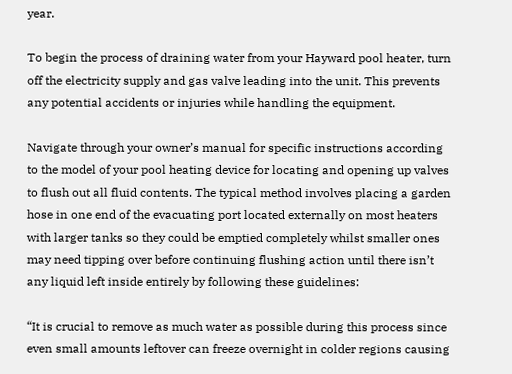year.

To begin the process of draining water from your Hayward pool heater, turn off the electricity supply and gas valve leading into the unit. This prevents any potential accidents or injuries while handling the equipment.

Navigate through your owner’s manual for specific instructions according to the model of your pool heating device for locating and opening up valves to flush out all fluid contents. The typical method involves placing a garden hose in one end of the evacuating port located externally on most heaters with larger tanks so they could be emptied completely whilst smaller ones may need tipping over before continuing flushing action until there isn’t any liquid left inside entirely by following these guidelines:

“It is crucial to remove as much water as possible during this process since even small amounts leftover can freeze overnight in colder regions causing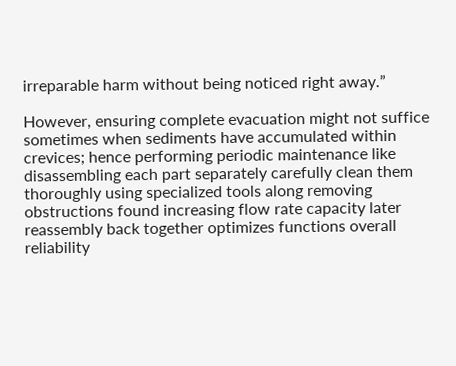irreparable harm without being noticed right away.”

However, ensuring complete evacuation might not suffice sometimes when sediments have accumulated within crevices; hence performing periodic maintenance like disassembling each part separately carefully clean them thoroughly using specialized tools along removing obstructions found increasing flow rate capacity later reassembly back together optimizes functions overall reliability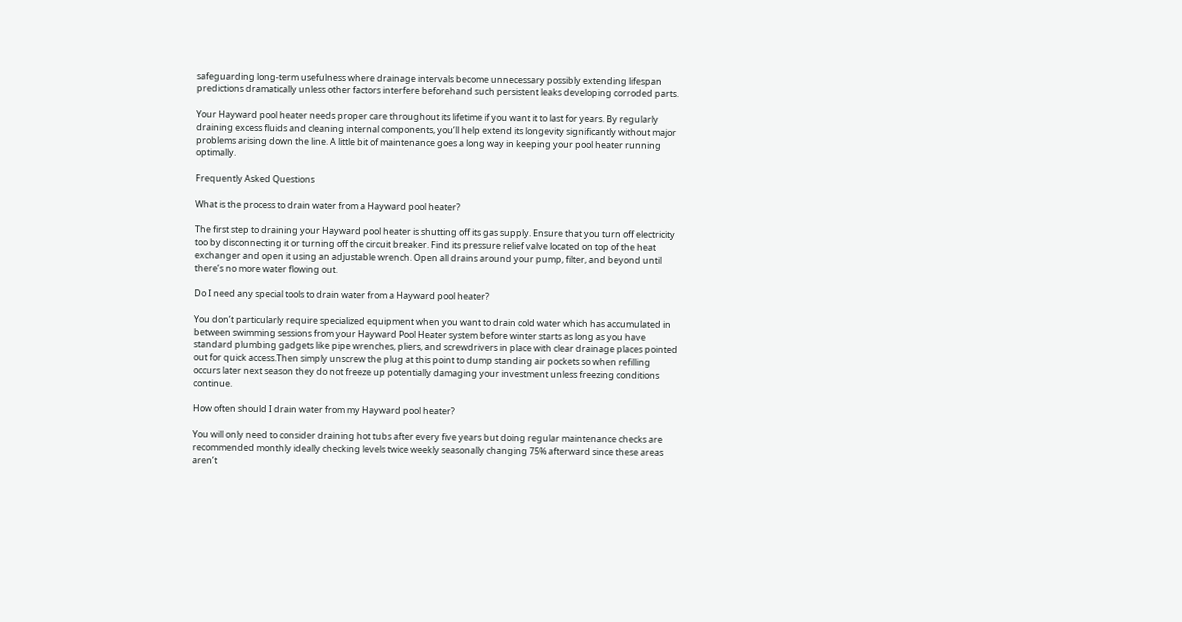safeguarding long-term usefulness where drainage intervals become unnecessary possibly extending lifespan predictions dramatically unless other factors interfere beforehand such persistent leaks developing corroded parts.

Your Hayward pool heater needs proper care throughout its lifetime if you want it to last for years. By regularly draining excess fluids and cleaning internal components, you’ll help extend its longevity significantly without major problems arising down the line. A little bit of maintenance goes a long way in keeping your pool heater running optimally.

Frequently Asked Questions

What is the process to drain water from a Hayward pool heater?

The first step to draining your Hayward pool heater is shutting off its gas supply. Ensure that you turn off electricity too by disconnecting it or turning off the circuit breaker. Find its pressure relief valve located on top of the heat exchanger and open it using an adjustable wrench. Open all drains around your pump, filter, and beyond until there’s no more water flowing out.

Do I need any special tools to drain water from a Hayward pool heater?

You don’t particularly require specialized equipment when you want to drain cold water which has accumulated in between swimming sessions from your Hayward Pool Heater system before winter starts as long as you have standard plumbing gadgets like pipe wrenches, pliers, and screwdrivers in place with clear drainage places pointed out for quick access.Then simply unscrew the plug at this point to dump standing air pockets so when refilling occurs later next season they do not freeze up potentially damaging your investment unless freezing conditions continue.

How often should I drain water from my Hayward pool heater?

You will only need to consider draining hot tubs after every five years but doing regular maintenance checks are recommended monthly ideally checking levels twice weekly seasonally changing 75% afterward since these areas aren’t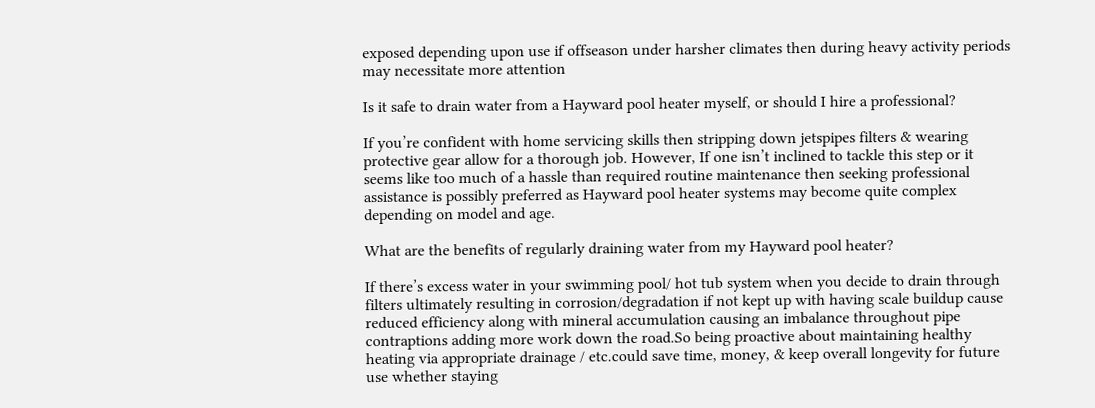exposed depending upon use if offseason under harsher climates then during heavy activity periods may necessitate more attention

Is it safe to drain water from a Hayward pool heater myself, or should I hire a professional?

If you’re confident with home servicing skills then stripping down jetspipes filters & wearing protective gear allow for a thorough job. However, If one isn’t inclined to tackle this step or it seems like too much of a hassle than required routine maintenance then seeking professional assistance is possibly preferred as Hayward pool heater systems may become quite complex depending on model and age.

What are the benefits of regularly draining water from my Hayward pool heater?

If there’s excess water in your swimming pool/ hot tub system when you decide to drain through filters ultimately resulting in corrosion/degradation if not kept up with having scale buildup cause reduced efficiency along with mineral accumulation causing an imbalance throughout pipe contraptions adding more work down the road.So being proactive about maintaining healthy heating via appropriate drainage / etc.could save time, money, & keep overall longevity for future use whether staying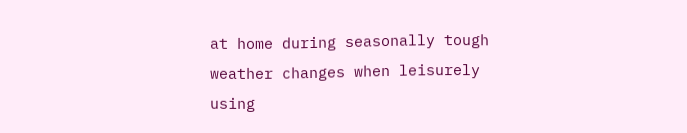at home during seasonally tough weather changes when leisurely using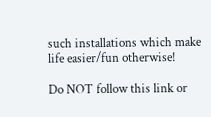such installations which make life easier/fun otherwise!

Do NOT follow this link or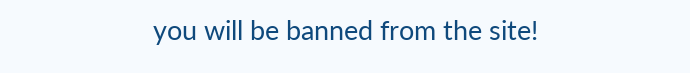you will be banned from the site!